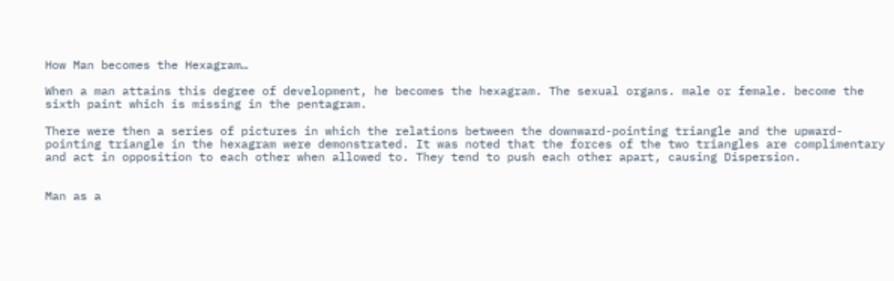How Man becomes the Hexagram…

When a man attains this degree of development, he becomes the hexagram. The sexual organs. male or female. become the sixth paint which is missing in the pentagram.

There were then a series of pictures in which the relations between the downward-pointing triangle and the upward-pointing triangle in the hexagram were demonstrated. It was noted that the forces of the two triangles are complimentary and act in opposition to each other when allowed to. They tend to push each other apart, causing Dispersion.


Man as a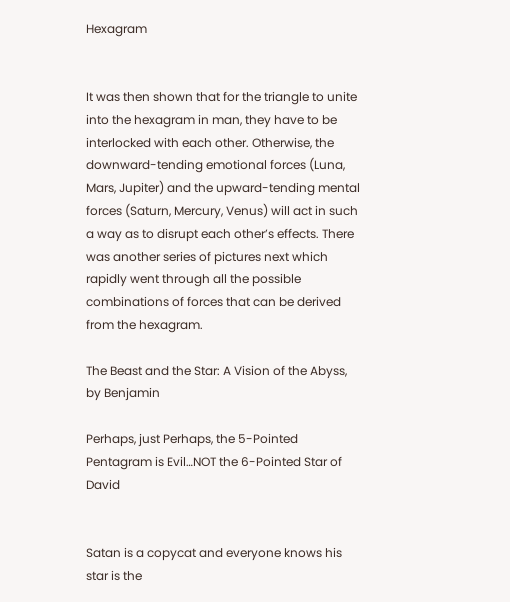Hexagram


It was then shown that for the triangle to unite into the hexagram in man, they have to be interlocked with each other. Otherwise, the downward-tending emotional forces (Luna, Mars, Jupiter) and the upward-tending mental forces (Saturn, Mercury, Venus) will act in such a way as to disrupt each other’s effects. There was another series of pictures next which rapidly went through all the possible combinations of forces that can be derived from the hexagram.

The Beast and the Star: A Vision of the Abyss, by Benjamin

Perhaps, just Perhaps, the 5-Pointed Pentagram is Evil…NOT the 6-Pointed Star of David


Satan is a copycat and everyone knows his star is the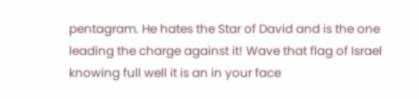pentagram. He hates the Star of David and is the one leading the charge against it! Wave that flag of Israel knowing full well it is an in your face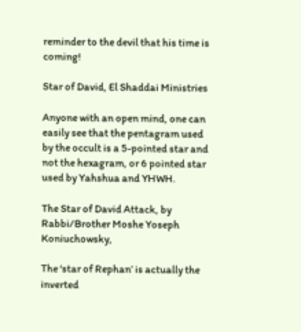reminder to the devil that his time is coming!

Star of David, El Shaddai Ministries

Anyone with an open mind, one can easily see that the pentagram used by the occult is a 5-pointed star and not the hexagram, or 6 pointed star used by Yahshua and YHWH.

The Star of David Attack, by Rabbi/Brother Moshe Yoseph Koniuchowsky,

The ‘star of Rephan’ is actually the inverted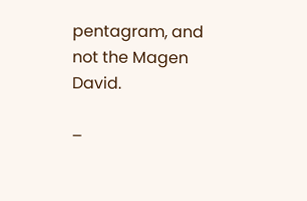pentagram, and not the Magen David.

–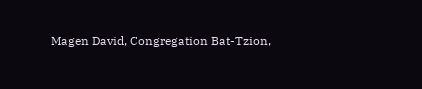Magen David, Congregation Bat-Tzion,